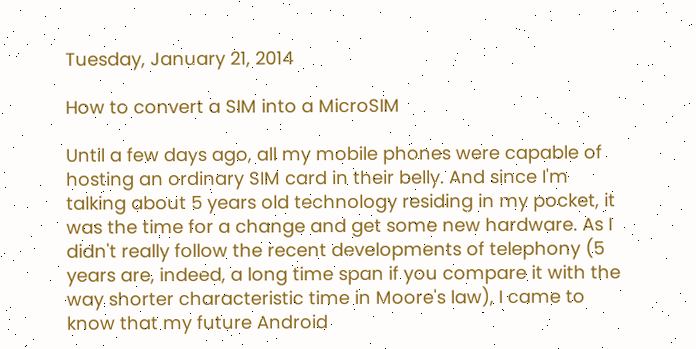Tuesday, January 21, 2014

How to convert a SIM into a MicroSIM

Until a few days ago, all my mobile phones were capable of hosting an ordinary SIM card in their belly. And since I'm talking about 5 years old technology residing in my pocket, it was the time for a change and get some new hardware. As I didn't really follow the recent developments of telephony (5 years are, indeed, a long time span if you compare it with the way shorter characteristic time in Moore's law), I came to know that my future Android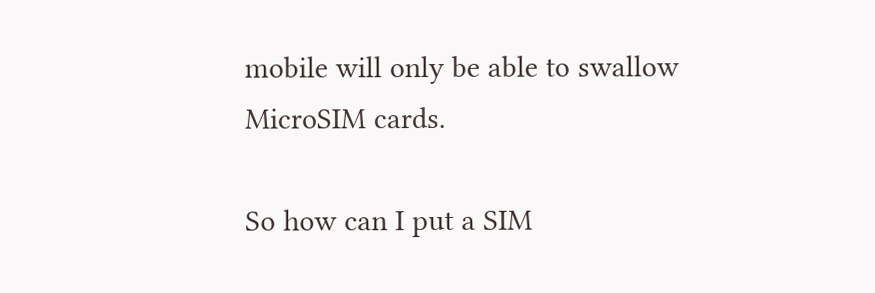mobile will only be able to swallow MicroSIM cards.

So how can I put a SIM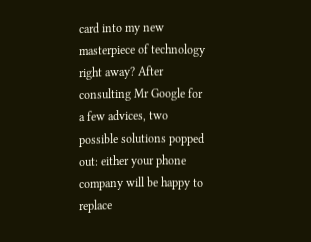card into my new masterpiece of technology right away? After consulting Mr Google for a few advices, two possible solutions popped out: either your phone company will be happy to replace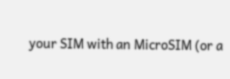your SIM with an MicroSIM (or a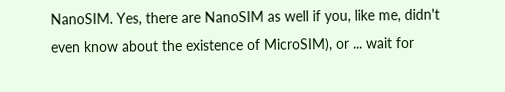NanoSIM. Yes, there are NanoSIM as well if you, like me, didn't even know about the existence of MicroSIM), or ... wait for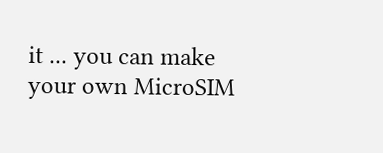it ... you can make your own MicroSIM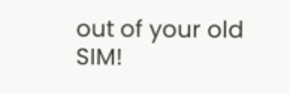out of your old SIM!